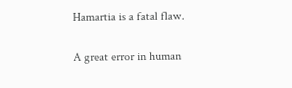Hamartia is a fatal flaw.

A great error in human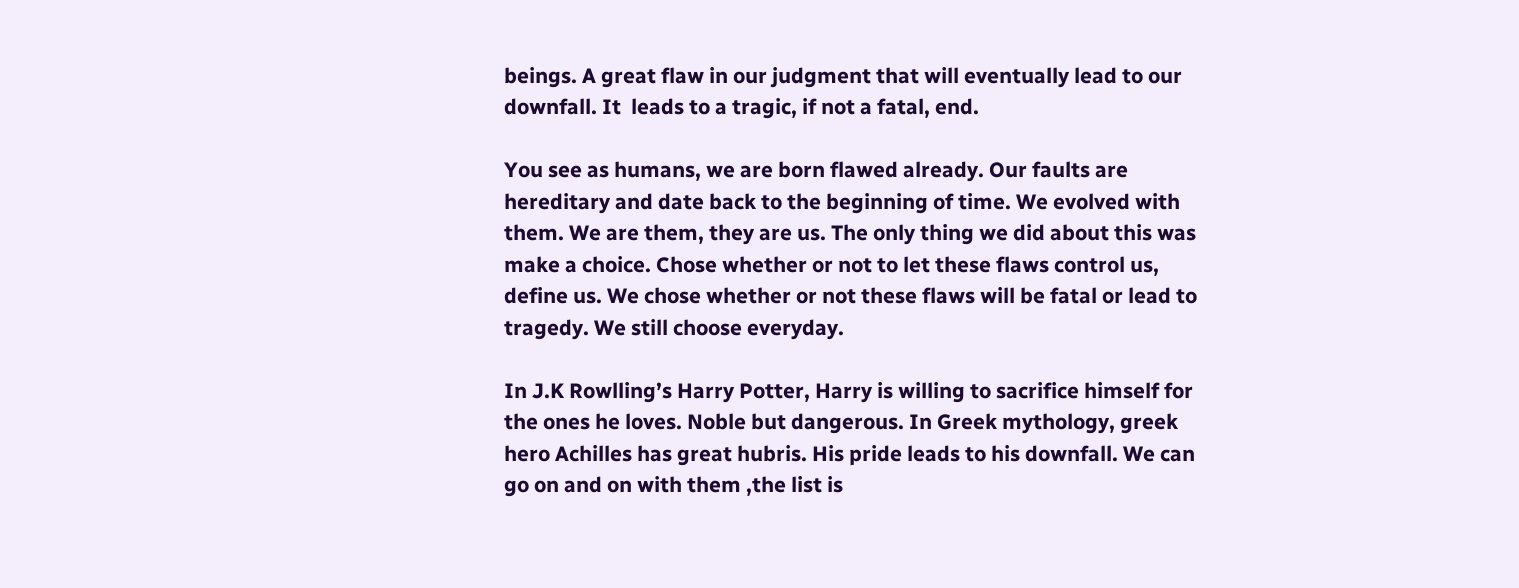beings. A great flaw in our judgment that will eventually lead to our downfall. It  leads to a tragic, if not a fatal, end.

You see as humans, we are born flawed already. Our faults are hereditary and date back to the beginning of time. We evolved with them. We are them, they are us. The only thing we did about this was make a choice. Chose whether or not to let these flaws control us, define us. We chose whether or not these flaws will be fatal or lead to tragedy. We still choose everyday.

In J.K Rowlling’s Harry Potter, Harry is willing to sacrifice himself for the ones he loves. Noble but dangerous. In Greek mythology, greek hero Achilles has great hubris. His pride leads to his downfall. We can go on and on with them ,the list is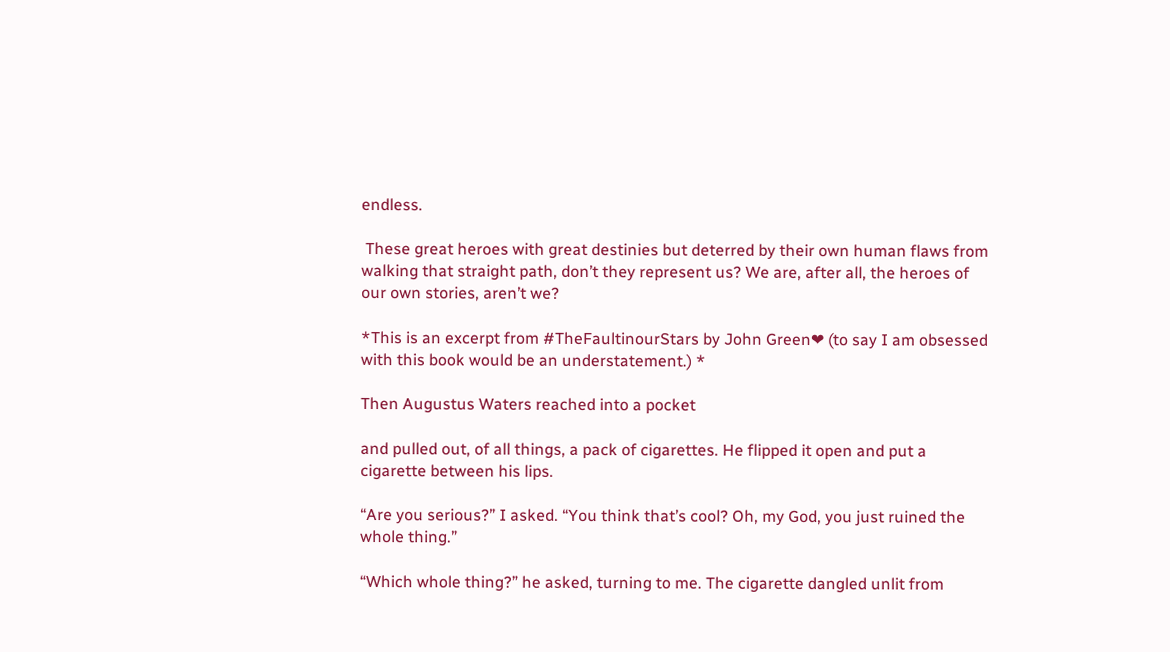endless.

 These great heroes with great destinies but deterred by their own human flaws from walking that straight path, don’t they represent us? We are, after all, the heroes of our own stories, aren’t we?

*This is an excerpt from #TheFaultinourStars by John Green❤ (to say I am obsessed with this book would be an understatement.) *

Then Augustus Waters reached into a pocket

and pulled out, of all things, a pack of cigarettes. He flipped it open and put a cigarette between his lips.

“Are you serious?” I asked. “You think that’s cool? Oh, my God, you just ruined the whole thing.”

“Which whole thing?” he asked, turning to me. The cigarette dangled unlit from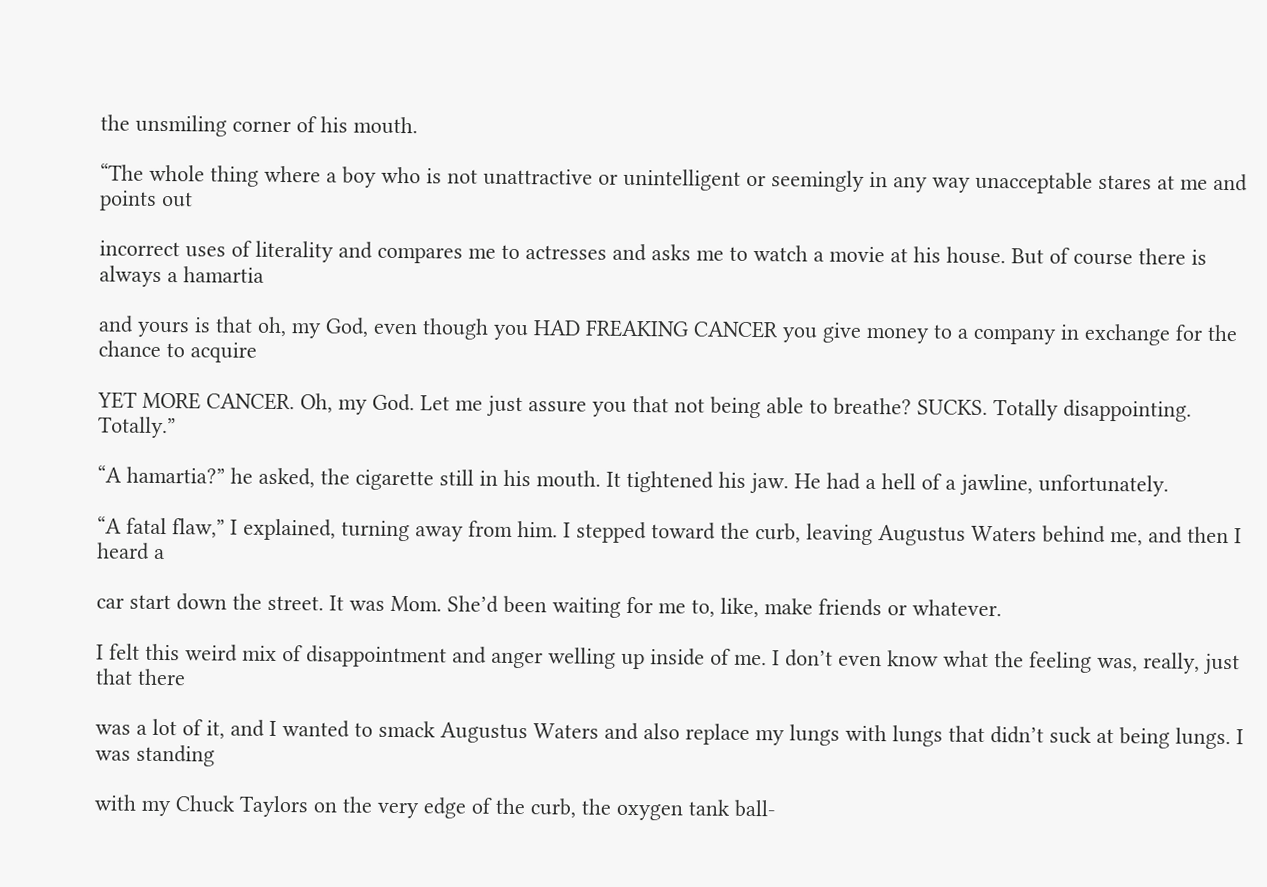the unsmiling corner of his mouth.

“The whole thing where a boy who is not unattractive or unintelligent or seemingly in any way unacceptable stares at me and points out

incorrect uses of literality and compares me to actresses and asks me to watch a movie at his house. But of course there is always a hamartia

and yours is that oh, my God, even though you HAD FREAKING CANCER you give money to a company in exchange for the chance to acquire

YET MORE CANCER. Oh, my God. Let me just assure you that not being able to breathe? SUCKS. Totally disappointing. Totally.”

“A hamartia?” he asked, the cigarette still in his mouth. It tightened his jaw. He had a hell of a jawline, unfortunately.

“A fatal flaw,” I explained, turning away from him. I stepped toward the curb, leaving Augustus Waters behind me, and then I heard a

car start down the street. It was Mom. She’d been waiting for me to, like, make friends or whatever.

I felt this weird mix of disappointment and anger welling up inside of me. I don’t even know what the feeling was, really, just that there

was a lot of it, and I wanted to smack Augustus Waters and also replace my lungs with lungs that didn’t suck at being lungs. I was standing

with my Chuck Taylors on the very edge of the curb, the oxygen tank ball-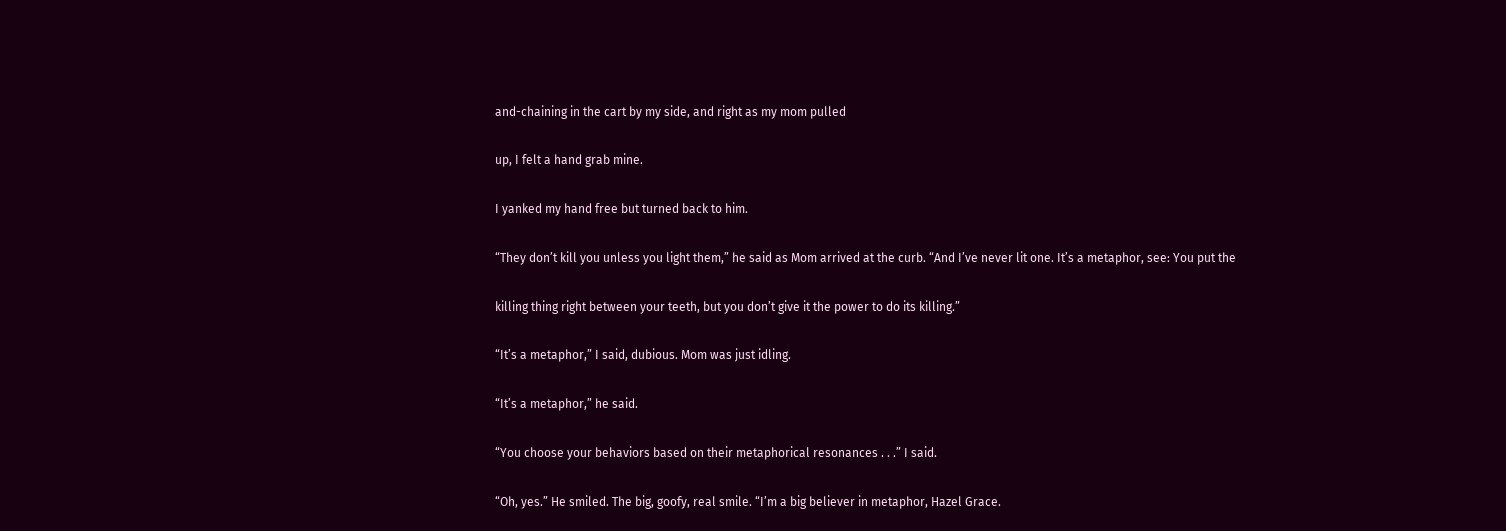and-chaining in the cart by my side, and right as my mom pulled

up, I felt a hand grab mine.

I yanked my hand free but turned back to him.

“They don’t kill you unless you light them,” he said as Mom arrived at the curb. “And I’ve never lit one. It’s a metaphor, see: You put the

killing thing right between your teeth, but you don’t give it the power to do its killing.”

“It’s a metaphor,” I said, dubious. Mom was just idling.

“It’s a metaphor,” he said.

“You choose your behaviors based on their metaphorical resonances . . .” I said.

“Oh, yes.” He smiled. The big, goofy, real smile. “I’m a big believer in metaphor, Hazel Grace.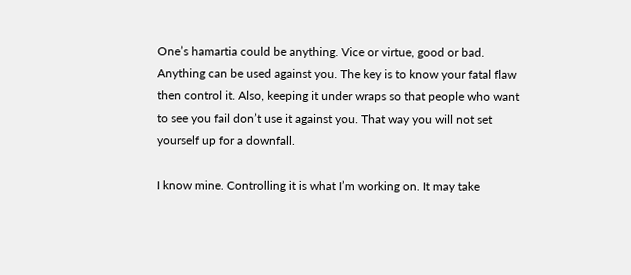One’s hamartia could be anything. Vice or virtue, good or bad. Anything can be used against you. The key is to know your fatal flaw then control it. Also, keeping it under wraps so that people who want to see you fail don’t use it against you. That way you will not set yourself up for a downfall.

I know mine. Controlling it is what I’m working on. It may take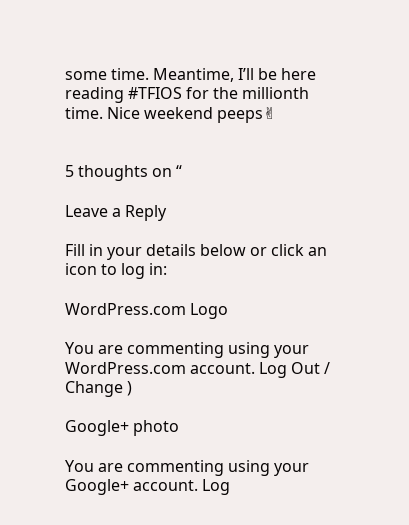some time. Meantime, I’ll be here reading #TFIOS for the millionth time. Nice weekend peeps✌


5 thoughts on “

Leave a Reply

Fill in your details below or click an icon to log in:

WordPress.com Logo

You are commenting using your WordPress.com account. Log Out /  Change )

Google+ photo

You are commenting using your Google+ account. Log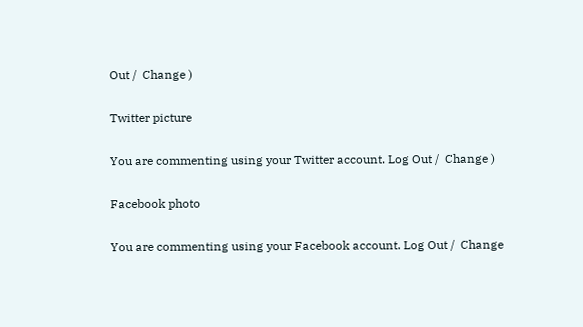Out /  Change )

Twitter picture

You are commenting using your Twitter account. Log Out /  Change )

Facebook photo

You are commenting using your Facebook account. Log Out /  Change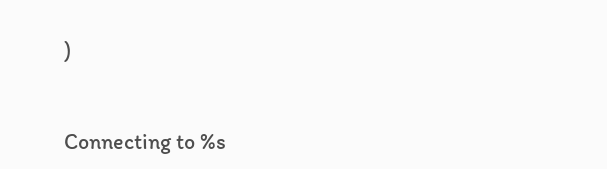)


Connecting to %s